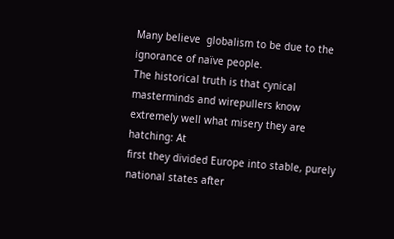Many believe  globalism to be due to the ignorance of naïve people.
The historical truth is that cynical masterminds and wirepullers know extremely well what misery they are hatching: At
first they divided Europe into stable, purely national states after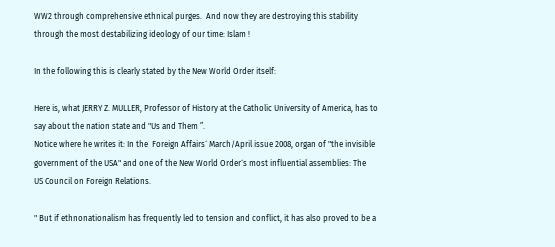WW2 through comprehensive ethnical purges.  And now they are destroying this stability  through the most destabilizing ideology of our time: Islam !

In the following this is clearly stated by the New World Order itself:

Here is, what JERRY Z. MULLER, Professor of History at the Catholic University of America, has to say about the nation state and "Us and Them ”.
Notice where he writes it: In the  Foreign Affairs´ March/April issue 2008, organ of "the invisible government of the USA" and one of the New World Order´s most influential assemblies: The
US Council on Foreign Relations.

" But if ethnonationalism has frequently led to tension and conflict, it has also proved to be a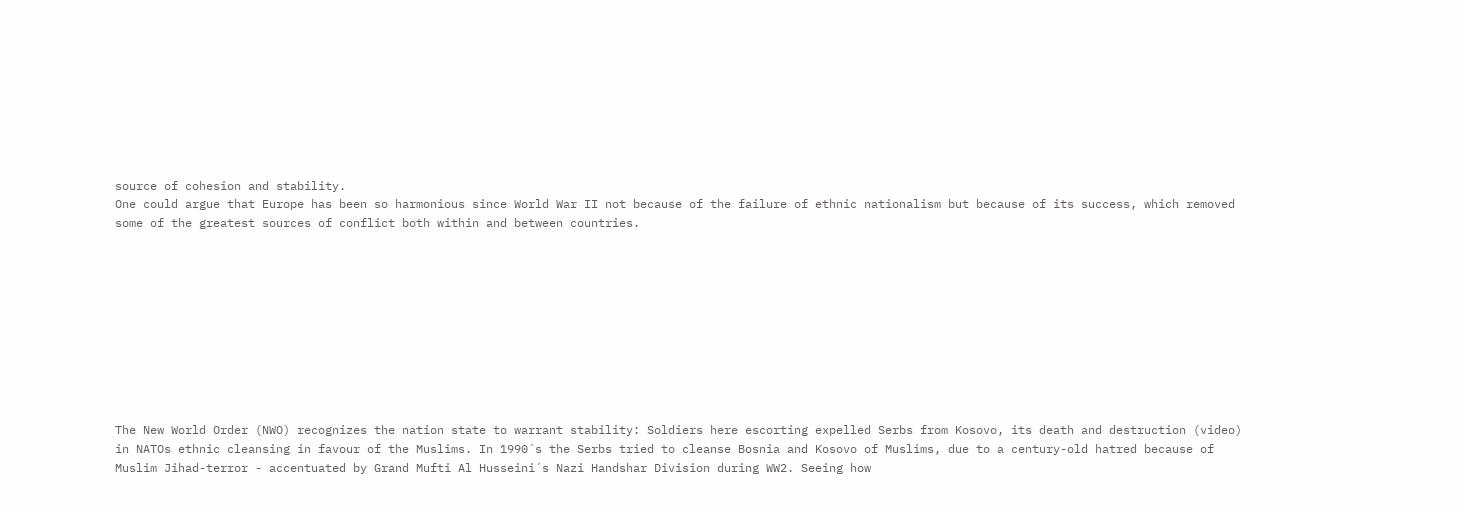source of cohesion and stability.
One could argue that Europe has been so harmonious since World War II not because of the failure of ethnic nationalism but because of its success, which removed some of the greatest sources of conflict both within and between countries.










The New World Order (NWO) recognizes the nation state to warrant stability: Soldiers here escorting expelled Serbs from Kosovo, its death and destruction (video) in NATOs ethnic cleansing in favour of the Muslims. In 1990´s the Serbs tried to cleanse Bosnia and Kosovo of Muslims, due to a century-old hatred because of Muslim Jihad-terror - accentuated by Grand Mufti Al Husseini´s Nazi Handshar Division during WW2. Seeing how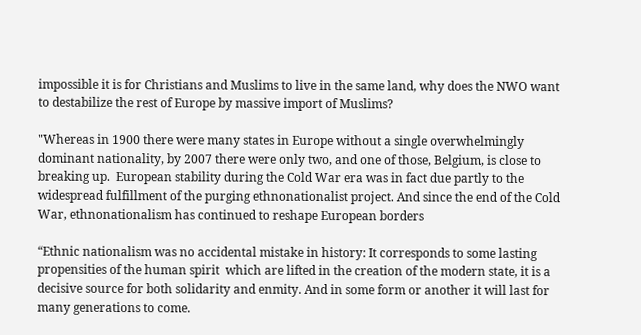impossible it is for Christians and Muslims to live in the same land, why does the NWO want to destabilize the rest of Europe by massive import of Muslims?

"Whereas in 1900 there were many states in Europe without a single overwhelmingly dominant nationality, by 2007 there were only two, and one of those, Belgium, is close to breaking up.  European stability during the Cold War era was in fact due partly to the widespread fulfillment of the purging ethnonationalist project. And since the end of the Cold War, ethnonationalism has continued to reshape European borders

“Ethnic nationalism was no accidental mistake in history: It corresponds to some lasting propensities of the human spirit  which are lifted in the creation of the modern state, it is a decisive source for both solidarity and enmity. And in some form or another it will last for many generations to come.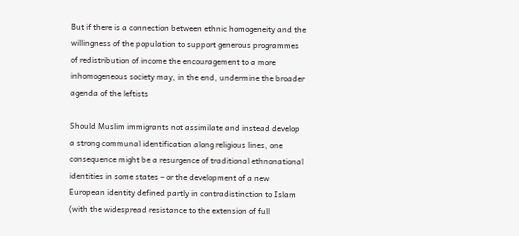But if there is a connection between ethnic homogeneity and the willingness of the population to support generous programmes of redistribution of income the encouragement to a more inhomogeneous society may, in the end, undermine the broader agenda of the leftists

Should Muslim immigrants not assimilate and instead develop a strong communal identification along religious lines, one consequence might be a resurgence of traditional ethnonational identities in some states – or the development of a new European identity defined partly in contradistinction to Islam (with the widespread resistance to the extension of full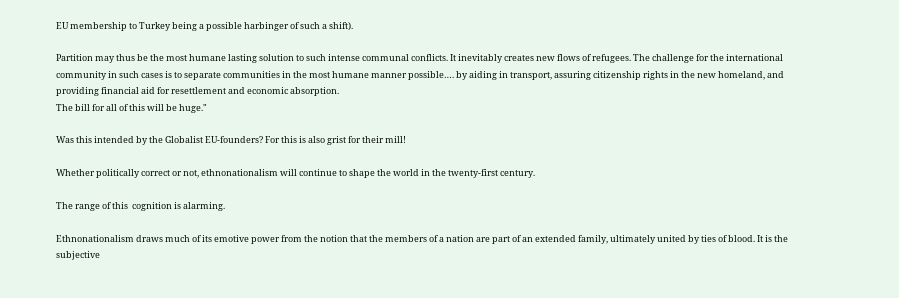EU membership to Turkey being a possible harbinger of such a shift).

Partition may thus be the most humane lasting solution to such intense communal conflicts. It inevitably creates new flows of refugees. The challenge for the international community in such cases is to separate communities in the most humane manner possible…. by aiding in transport, assuring citizenship rights in the new homeland, and providing financial aid for resettlement and economic absorption.
The bill for all of this will be huge."

Was this intended by the Globalist EU-founders? For this is also grist for their mill!

Whether politically correct or not, ethnonationalism will continue to shape the world in the twenty-first century.

The range of this  cognition is alarming.

Ethnonationalism draws much of its emotive power from the notion that the members of a nation are part of an extended family, ultimately united by ties of blood. It is the subjective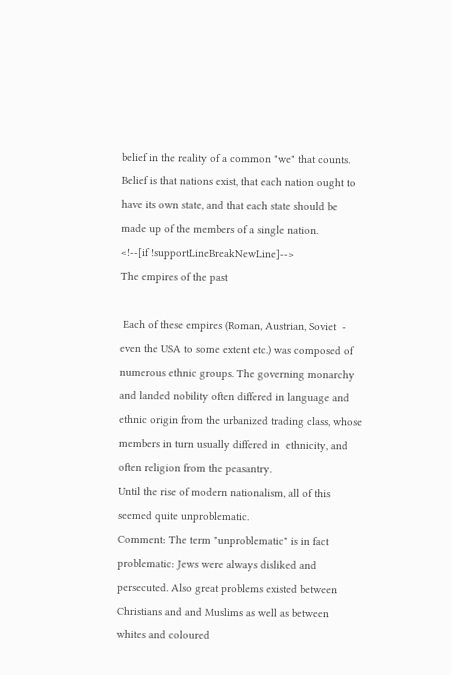belief in the reality of a common "we" that counts. Belief is that nations exist, that each nation ought to have its own state, and that each state should be made up of the members of a single nation.
<!--[if !supportLineBreakNewLine]-->
The empires of the past

 Each of these empires (Roman, Austrian, Soviet  - even the USA to some extent etc.) was composed of numerous ethnic groups. The governing monarchy and landed nobility often differed in language and ethnic origin from the urbanized trading class, whose members in turn usually differed in  ethnicity, and often religion from the peasantry.
Until the rise of modern nationalism, all of this seemed quite unproblematic.
Comment: The term "unproblematic" is in fact problematic: Jews were always disliked and persecuted. Also great problems existed between Christians and and Muslims as well as between whites and coloured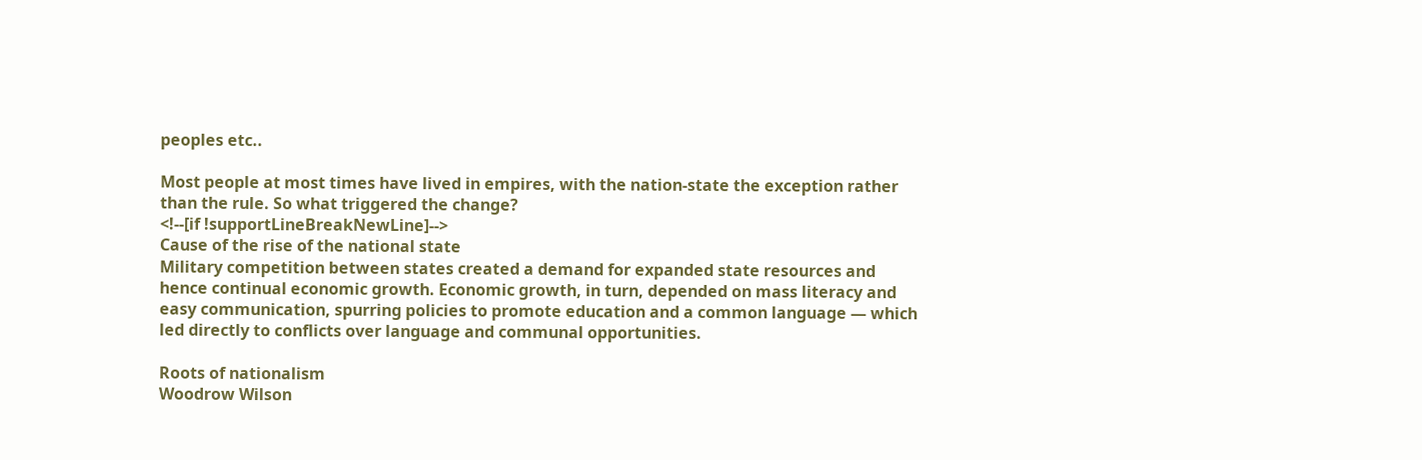peoples etc..

Most people at most times have lived in empires, with the nation-state the exception rather than the rule. So what triggered the change?
<!--[if !supportLineBreakNewLine]-->
Cause of the rise of the national state
Military competition between states created a demand for expanded state resources and hence continual economic growth. Economic growth, in turn, depended on mass literacy and easy communication, spurring policies to promote education and a common language — which led directly to conflicts over language and communal opportunities.

Roots of nationalism
Woodrow Wilson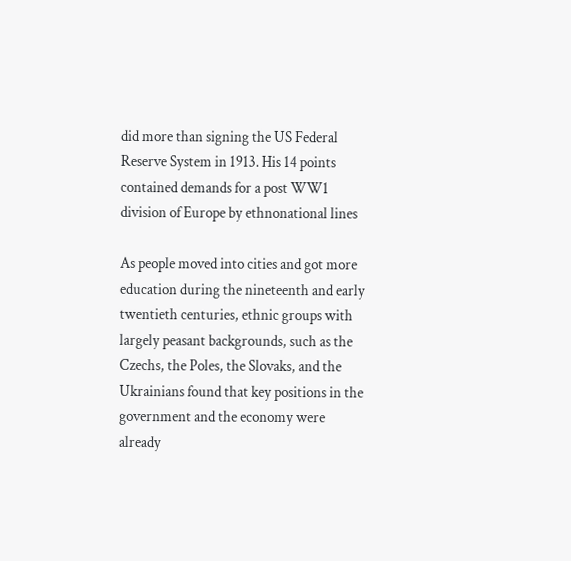did more than signing the US Federal Reserve System in 1913. His 14 points contained demands for a post WW1 division of Europe by ethnonational lines

As people moved into cities and got more education during the nineteenth and early twentieth centuries, ethnic groups with largely peasant backgrounds, such as the Czechs, the Poles, the Slovaks, and the Ukrainians found that key positions in the government and the economy were already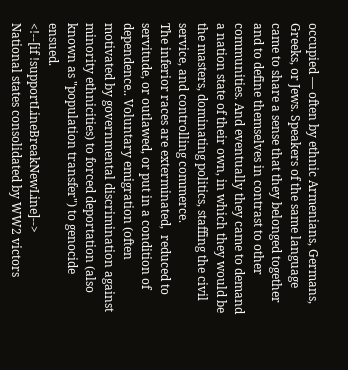occupied — often by ethnic Armenians, Germans, Greeks, or Jews. Speakers of the same language came to share a sense that they belonged together and to define themselves in contrast to other communities. And eventually they came to demand a nation state of their own, in which they would be the masters, dominating politics, staffing the civil service, and controlling commerce.
The inferior races are exterminated,  reduced to servitude, or outlawed, or put in a condition of dependence.. Voluntary emigration (often motivated by governmental discrimination against minority ethnicities) to forced deportation (also known as "population transfer") to genocide ensued.
<!--[if !supportLineBreakNewLine]-->
National states consolidated by WW2 victors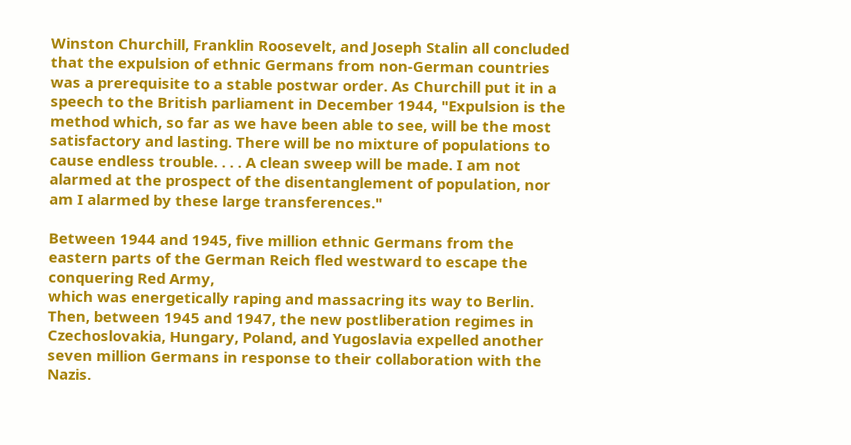Winston Churchill, Franklin Roosevelt, and Joseph Stalin all concluded that the expulsion of ethnic Germans from non-German countries was a prerequisite to a stable postwar order. As Churchill put it in a speech to the British parliament in December 1944, "Expulsion is the method which, so far as we have been able to see, will be the most satisfactory and lasting. There will be no mixture of populations to cause endless trouble. . . . A clean sweep will be made. I am not alarmed at the prospect of the disentanglement of population, nor am I alarmed by these large transferences."

Between 1944 and 1945, five million ethnic Germans from the eastern parts of the German Reich fled westward to escape the conquering Red Army,
which was energetically raping and massacring its way to Berlin. Then, between 1945 and 1947, the new postliberation regimes in Czechoslovakia, Hungary, Poland, and Yugoslavia expelled another seven million Germans in response to their collaboration with the Nazis.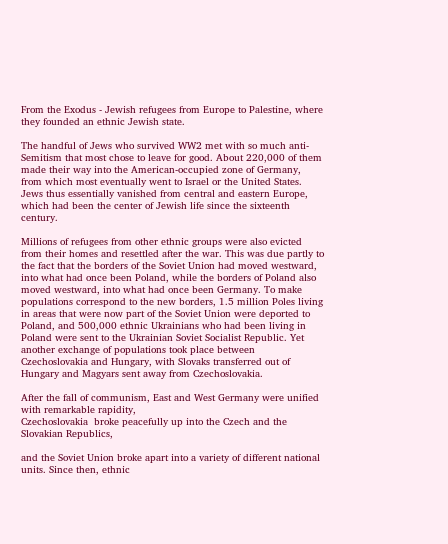From the Exodus - Jewish refugees from Europe to Palestine, where they founded an ethnic Jewish state.

The handful of Jews who survived WW2 met with so much anti-Semitism that most chose to leave for good. About 220,000 of them made their way into the American-occupied zone of Germany, from which most eventually went to Israel or the United States. Jews thus essentially vanished from central and eastern Europe, which had been the center of Jewish life since the sixteenth century.

Millions of refugees from other ethnic groups were also evicted from their homes and resettled after the war. This was due partly to the fact that the borders of the Soviet Union had moved westward, into what had once been Poland, while the borders of Poland also moved westward, into what had once been Germany. To make populations correspond to the new borders, 1.5 million Poles living in areas that were now part of the Soviet Union were deported to Poland, and 500,000 ethnic Ukrainians who had been living in Poland were sent to the Ukrainian Soviet Socialist Republic. Yet another exchange of populations took place between Czechoslovakia and Hungary, with Slovaks transferred out of Hungary and Magyars sent away from Czechoslovakia.

After the fall of communism, East and West Germany were unified with remarkable rapidity,
Czechoslovakia  broke peacefully up into the Czech and the Slovakian Republics,

and the Soviet Union broke apart into a variety of different national units. Since then, ethnic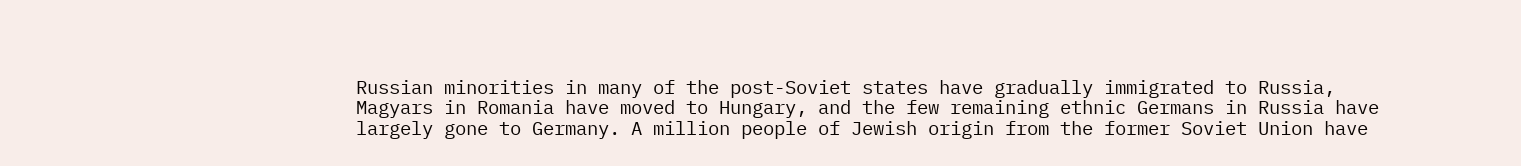Russian minorities in many of the post-Soviet states have gradually immigrated to Russia, Magyars in Romania have moved to Hungary, and the few remaining ethnic Germans in Russia have largely gone to Germany. A million people of Jewish origin from the former Soviet Union have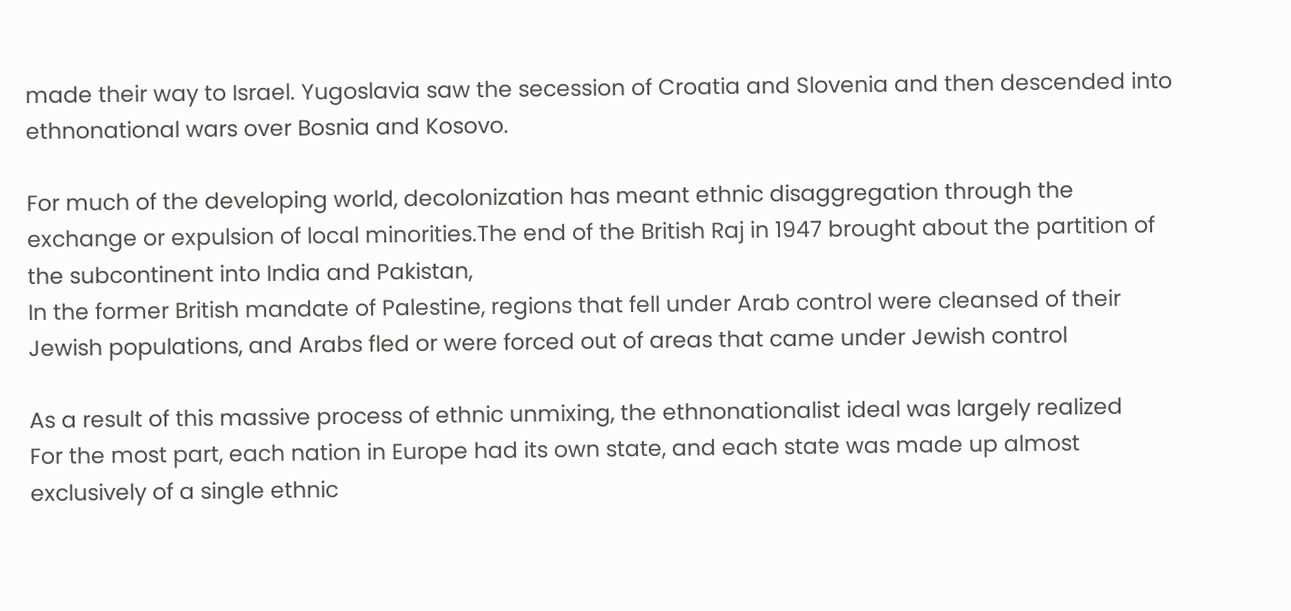made their way to Israel. Yugoslavia saw the secession of Croatia and Slovenia and then descended into ethnonational wars over Bosnia and Kosovo.

For much of the developing world, decolonization has meant ethnic disaggregation through the exchange or expulsion of local minorities.The end of the British Raj in 1947 brought about the partition of the subcontinent into India and Pakistan,
In the former British mandate of Palestine, regions that fell under Arab control were cleansed of their Jewish populations, and Arabs fled or were forced out of areas that came under Jewish control

As a result of this massive process of ethnic unmixing, the ethnonationalist ideal was largely realized
For the most part, each nation in Europe had its own state, and each state was made up almost exclusively of a single ethnic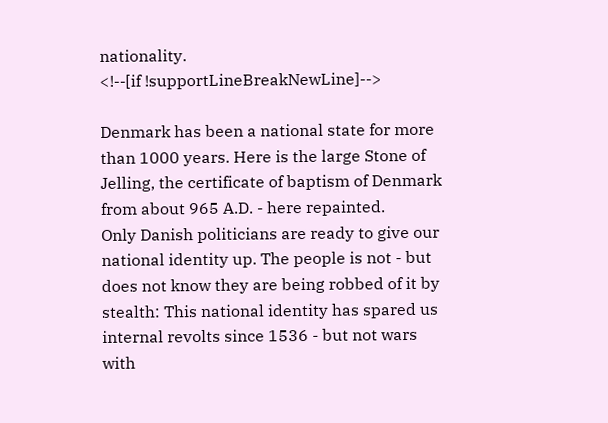nationality.
<!--[if !supportLineBreakNewLine]-->

Denmark has been a national state for more than 1000 years. Here is the large Stone of Jelling, the certificate of baptism of Denmark from about 965 A.D. - here repainted.
Only Danish politicians are ready to give our  national identity up. The people is not - but does not know they are being robbed of it by stealth: This national identity has spared us internal revolts since 1536 - but not wars with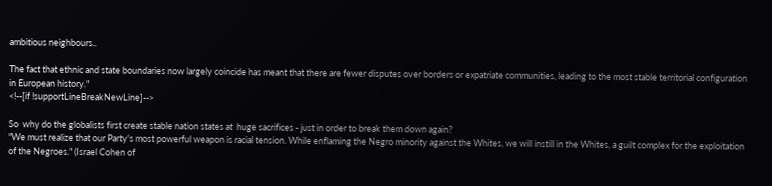ambitious neighbours..

The fact that ethnic and state boundaries now largely coincide has meant that there are fewer disputes over borders or expatriate communities, leading to the most stable territorial configuration in European history."
<!--[if !supportLineBreakNewLine]-->

So  why do the globalists first create stable nation states at  huge sacrifices - just in order to break them down again?
"We must realize that our Party's most powerful weapon is racial tension. While enflaming the Negro minority against the Whites, we will instill in the Whites, a guilt complex for the exploitation of the Negroes." (Israel Cohen of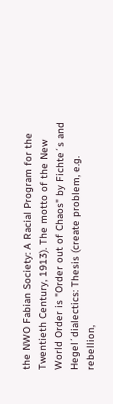the NWO Fabian Society: A Racial Program for the Twentieth Century, 1913). The motto of the New World Order is "Order out of Chaos" by Fichte´s and Hegel´dialectics: Thesis (create problem, e.g. rebellion,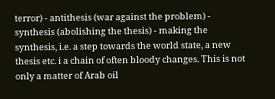terror) - antithesis (war against the problem) - synthesis (abolishing the thesis) - making the synthesis, i.e. a step towards the world state, a new thesis etc. i a chain of often bloody changes. This is not only a matter of Arab oil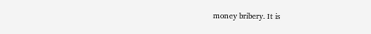money bribery. It is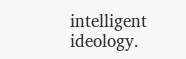intelligent ideology.